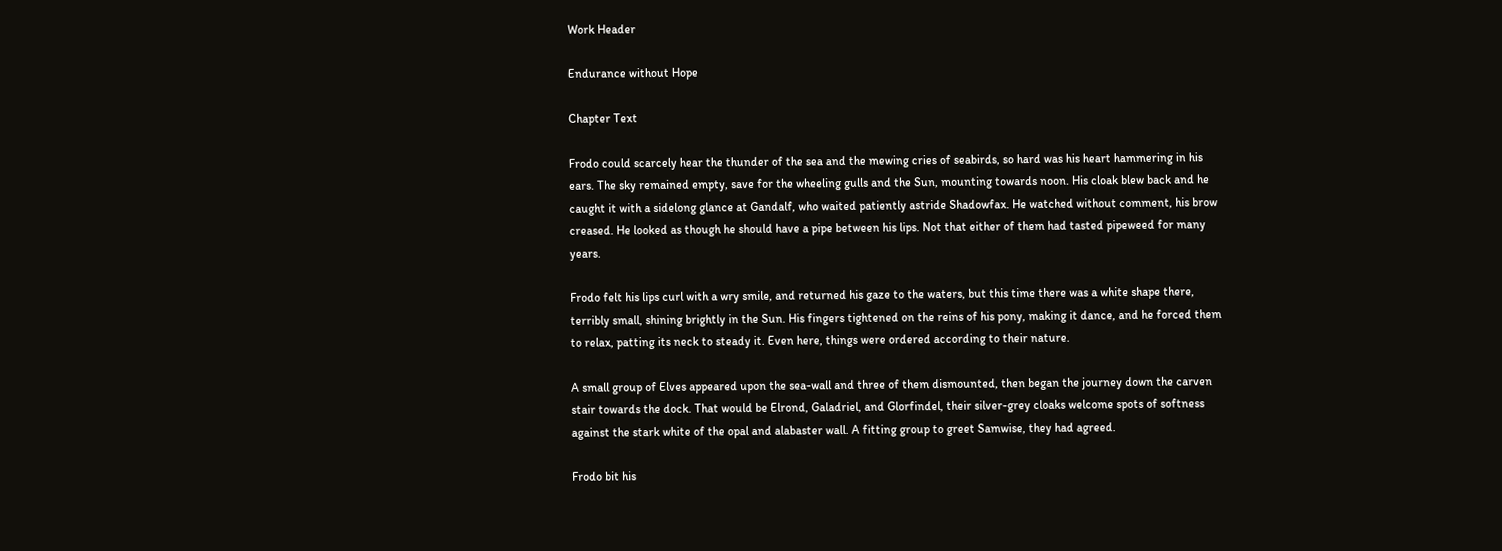Work Header

Endurance without Hope

Chapter Text

Frodo could scarcely hear the thunder of the sea and the mewing cries of seabirds, so hard was his heart hammering in his ears. The sky remained empty, save for the wheeling gulls and the Sun, mounting towards noon. His cloak blew back and he caught it with a sidelong glance at Gandalf, who waited patiently astride Shadowfax. He watched without comment, his brow creased. He looked as though he should have a pipe between his lips. Not that either of them had tasted pipeweed for many years.

Frodo felt his lips curl with a wry smile, and returned his gaze to the waters, but this time there was a white shape there, terribly small, shining brightly in the Sun. His fingers tightened on the reins of his pony, making it dance, and he forced them to relax, patting its neck to steady it. Even here, things were ordered according to their nature.

A small group of Elves appeared upon the sea-wall and three of them dismounted, then began the journey down the carven stair towards the dock. That would be Elrond, Galadriel, and Glorfindel, their silver-grey cloaks welcome spots of softness against the stark white of the opal and alabaster wall. A fitting group to greet Samwise, they had agreed.

Frodo bit his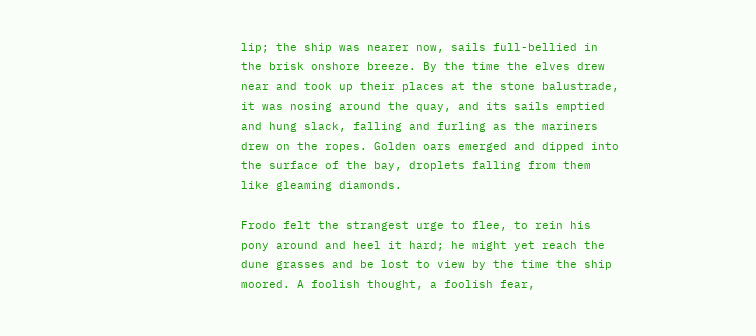lip; the ship was nearer now, sails full-bellied in the brisk onshore breeze. By the time the elves drew near and took up their places at the stone balustrade, it was nosing around the quay, and its sails emptied and hung slack, falling and furling as the mariners drew on the ropes. Golden oars emerged and dipped into the surface of the bay, droplets falling from them like gleaming diamonds.

Frodo felt the strangest urge to flee, to rein his pony around and heel it hard; he might yet reach the dune grasses and be lost to view by the time the ship moored. A foolish thought, a foolish fear,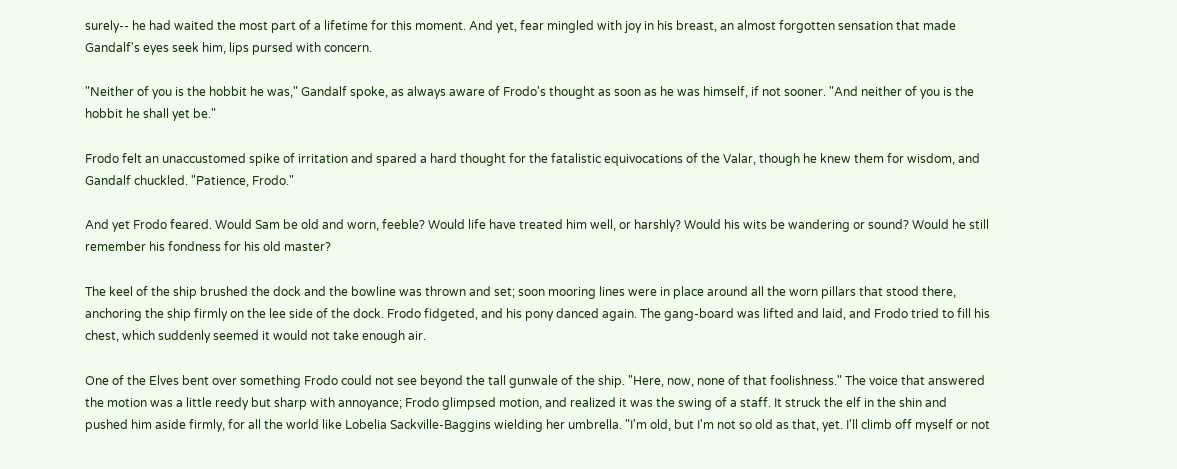surely-- he had waited the most part of a lifetime for this moment. And yet, fear mingled with joy in his breast, an almost forgotten sensation that made Gandalf's eyes seek him, lips pursed with concern.

"Neither of you is the hobbit he was," Gandalf spoke, as always aware of Frodo's thought as soon as he was himself, if not sooner. "And neither of you is the hobbit he shall yet be."

Frodo felt an unaccustomed spike of irritation and spared a hard thought for the fatalistic equivocations of the Valar, though he knew them for wisdom, and Gandalf chuckled. "Patience, Frodo."

And yet Frodo feared. Would Sam be old and worn, feeble? Would life have treated him well, or harshly? Would his wits be wandering or sound? Would he still remember his fondness for his old master?

The keel of the ship brushed the dock and the bowline was thrown and set; soon mooring lines were in place around all the worn pillars that stood there, anchoring the ship firmly on the lee side of the dock. Frodo fidgeted, and his pony danced again. The gang-board was lifted and laid, and Frodo tried to fill his chest, which suddenly seemed it would not take enough air.

One of the Elves bent over something Frodo could not see beyond the tall gunwale of the ship. "Here, now, none of that foolishness." The voice that answered the motion was a little reedy but sharp with annoyance; Frodo glimpsed motion, and realized it was the swing of a staff. It struck the elf in the shin and pushed him aside firmly, for all the world like Lobelia Sackville-Baggins wielding her umbrella. "I'm old, but I'm not so old as that, yet. I'll climb off myself or not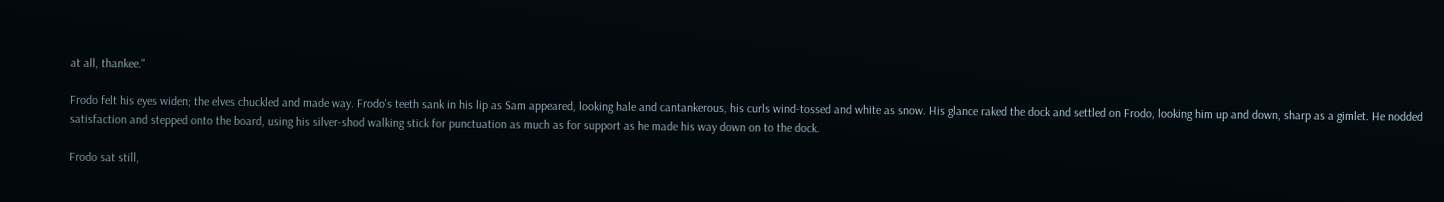at all, thankee."

Frodo felt his eyes widen; the elves chuckled and made way. Frodo's teeth sank in his lip as Sam appeared, looking hale and cantankerous, his curls wind-tossed and white as snow. His glance raked the dock and settled on Frodo, looking him up and down, sharp as a gimlet. He nodded satisfaction and stepped onto the board, using his silver-shod walking stick for punctuation as much as for support as he made his way down on to the dock.

Frodo sat still,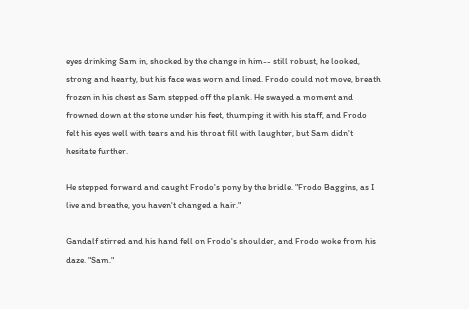eyes drinking Sam in, shocked by the change in him-- still robust, he looked, strong and hearty, but his face was worn and lined. Frodo could not move, breath frozen in his chest as Sam stepped off the plank. He swayed a moment and frowned down at the stone under his feet, thumping it with his staff, and Frodo felt his eyes well with tears and his throat fill with laughter, but Sam didn't hesitate further.

He stepped forward and caught Frodo's pony by the bridle. "Frodo Baggins, as I live and breathe, you haven't changed a hair."

Gandalf stirred and his hand fell on Frodo's shoulder, and Frodo woke from his daze. "Sam."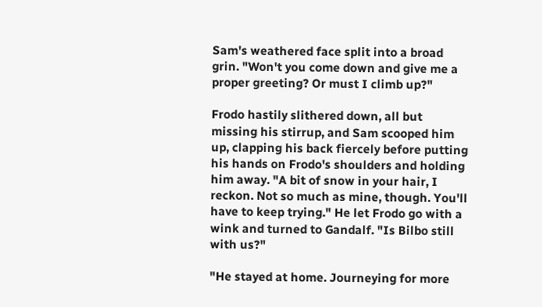Sam's weathered face split into a broad grin. "Won't you come down and give me a proper greeting? Or must I climb up?"

Frodo hastily slithered down, all but missing his stirrup, and Sam scooped him up, clapping his back fiercely before putting his hands on Frodo's shoulders and holding him away. "A bit of snow in your hair, I reckon. Not so much as mine, though. You'll have to keep trying." He let Frodo go with a wink and turned to Gandalf. "Is Bilbo still with us?"

"He stayed at home. Journeying for more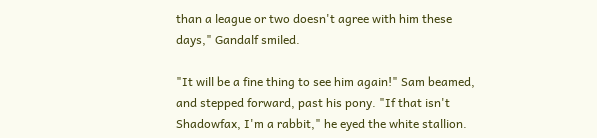than a league or two doesn't agree with him these days," Gandalf smiled.

"It will be a fine thing to see him again!" Sam beamed, and stepped forward, past his pony. "If that isn't Shadowfax, I'm a rabbit," he eyed the white stallion.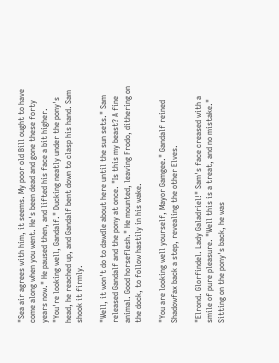"Sea air agrees with him, it seems. My poor old Bill ought to have come along when you went. He's been dead and gone these forty years now." He paused then, and lifted his face a bit higher. "You're looking well, Gandalf." Ducking neatly under the pony's head, he reached up, and Gandalf bent down to clasp his hand. Sam shook it firmly.

"Well, it won't do to dawdle about here until the sun sets." Sam released Gandalf and the pony at once. "Is this my beast? A fine animal. Good horseflesh." He mounted, leaving Frodo, dithering on the dock, to follow hastily in his wake.

"You are looking well yourself, Mayor Gamgee." Gandalf reined Shadowfax back a step, revealing the other Elves.

"Elrond. Glorfindel. Lady Galadriel!" Sam's face creased with a smile of pure pleasure. "Well this is a treat, and no mistake." Sitting on the pony's back, he was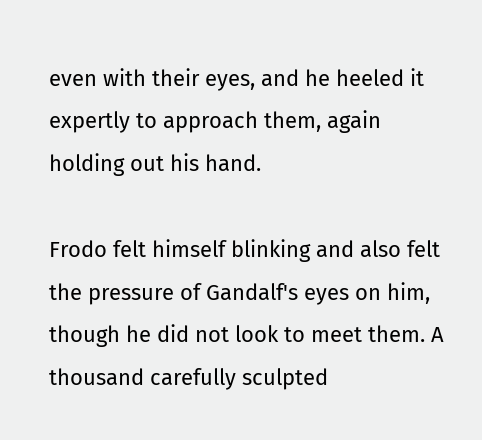even with their eyes, and he heeled it expertly to approach them, again holding out his hand.

Frodo felt himself blinking and also felt the pressure of Gandalf's eyes on him, though he did not look to meet them. A thousand carefully sculpted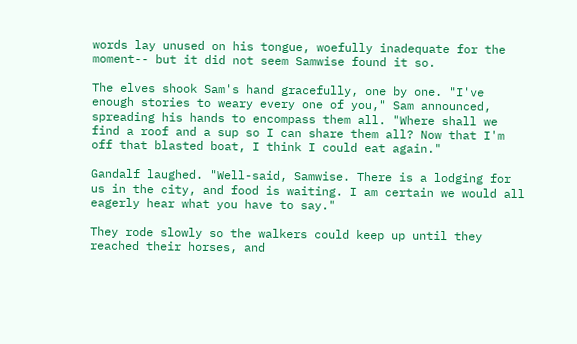words lay unused on his tongue, woefully inadequate for the moment-- but it did not seem Samwise found it so.

The elves shook Sam's hand gracefully, one by one. "I've enough stories to weary every one of you," Sam announced, spreading his hands to encompass them all. "Where shall we find a roof and a sup so I can share them all? Now that I'm off that blasted boat, I think I could eat again."

Gandalf laughed. "Well-said, Samwise. There is a lodging for us in the city, and food is waiting. I am certain we would all eagerly hear what you have to say."

They rode slowly so the walkers could keep up until they reached their horses, and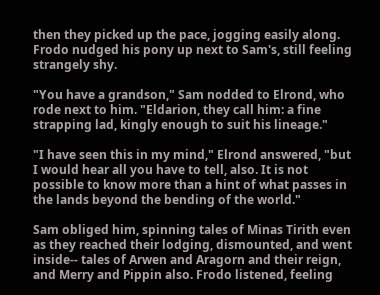then they picked up the pace, jogging easily along. Frodo nudged his pony up next to Sam's, still feeling strangely shy.

"You have a grandson," Sam nodded to Elrond, who rode next to him. "Eldarion, they call him: a fine strapping lad, kingly enough to suit his lineage."

"I have seen this in my mind," Elrond answered, "but I would hear all you have to tell, also. It is not possible to know more than a hint of what passes in the lands beyond the bending of the world."

Sam obliged him, spinning tales of Minas Tirith even as they reached their lodging, dismounted, and went inside-- tales of Arwen and Aragorn and their reign, and Merry and Pippin also. Frodo listened, feeling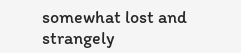somewhat lost and strangely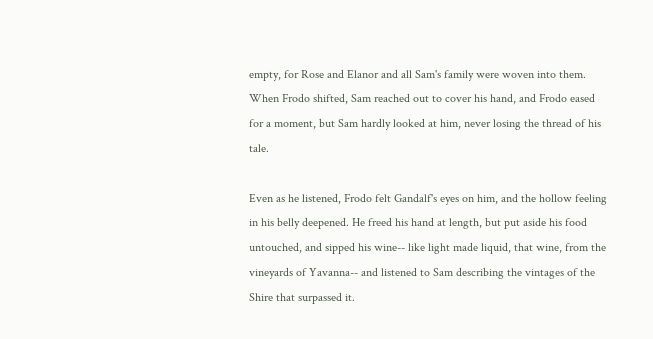empty, for Rose and Elanor and all Sam's family were woven into them. When Frodo shifted, Sam reached out to cover his hand, and Frodo eased for a moment, but Sam hardly looked at him, never losing the thread of his tale.

Even as he listened, Frodo felt Gandalf's eyes on him, and the hollow feeling in his belly deepened. He freed his hand at length, but put aside his food untouched, and sipped his wine-- like light made liquid, that wine, from the vineyards of Yavanna-- and listened to Sam describing the vintages of the Shire that surpassed it.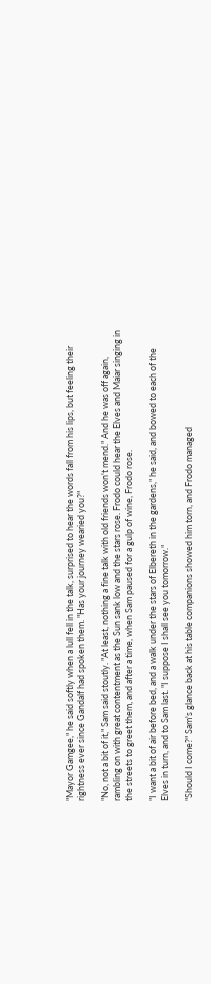"Mayor Gamgee," he said softly when a lull fell in the talk, surprised to hear the words fall from his lips, but feeling their rightness ever since Gandalf had spoken them. "Has your journey wearied you?"

"No, not a bit of it," Sam said stoutly. "At least, nothing a fine talk with old friends won't mend." And he was off again, rambling on with great contentment as the Sun sank low and the stars rose. Frodo could hear the Elves and Maiar singing in the streets to greet them, and after a time, when Sam paused for a gulp of wine, Frodo rose.

"I want a bit of air before bed, and a walk under the stars of Elbereth in the gardens," he said, and bowed to each of the Elves in turn, and to Sam last. "I suppose I shall see you tomorrow."

"Should I come?" Sam's glance back at his table companions showed him torn, and Frodo managed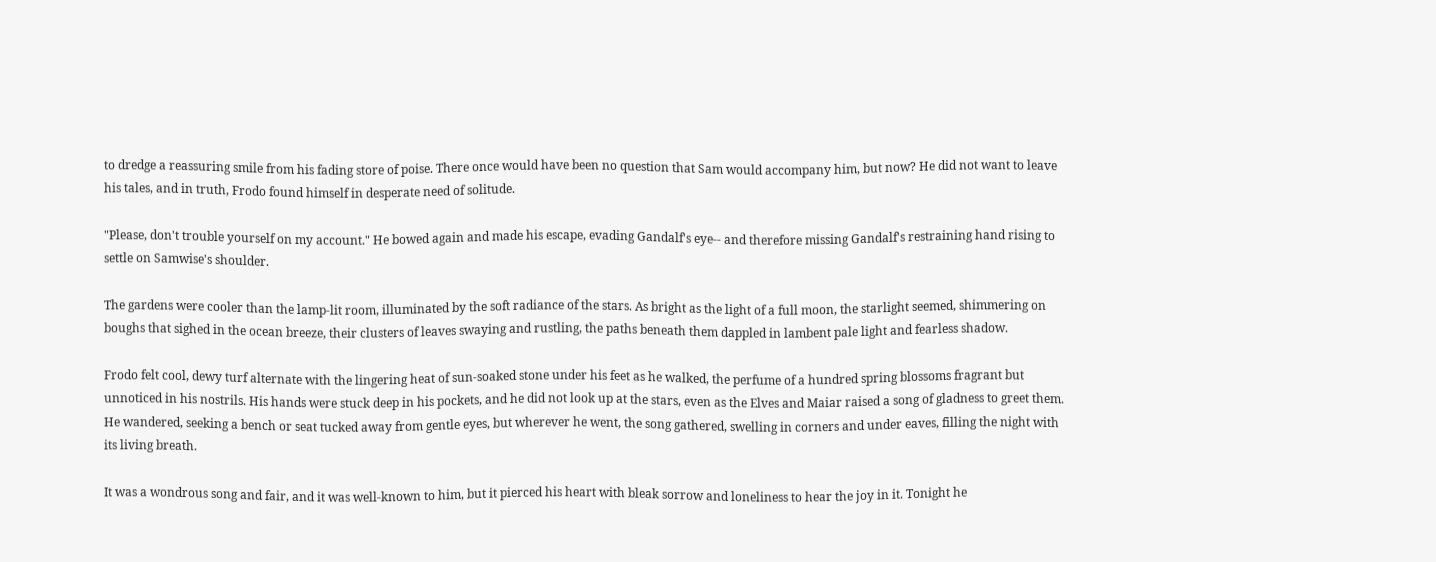to dredge a reassuring smile from his fading store of poise. There once would have been no question that Sam would accompany him, but now? He did not want to leave his tales, and in truth, Frodo found himself in desperate need of solitude.

"Please, don't trouble yourself on my account." He bowed again and made his escape, evading Gandalf's eye-- and therefore missing Gandalf's restraining hand rising to settle on Samwise's shoulder.

The gardens were cooler than the lamp-lit room, illuminated by the soft radiance of the stars. As bright as the light of a full moon, the starlight seemed, shimmering on boughs that sighed in the ocean breeze, their clusters of leaves swaying and rustling, the paths beneath them dappled in lambent pale light and fearless shadow.

Frodo felt cool, dewy turf alternate with the lingering heat of sun-soaked stone under his feet as he walked, the perfume of a hundred spring blossoms fragrant but unnoticed in his nostrils. His hands were stuck deep in his pockets, and he did not look up at the stars, even as the Elves and Maiar raised a song of gladness to greet them. He wandered, seeking a bench or seat tucked away from gentle eyes, but wherever he went, the song gathered, swelling in corners and under eaves, filling the night with its living breath.

It was a wondrous song and fair, and it was well-known to him, but it pierced his heart with bleak sorrow and loneliness to hear the joy in it. Tonight he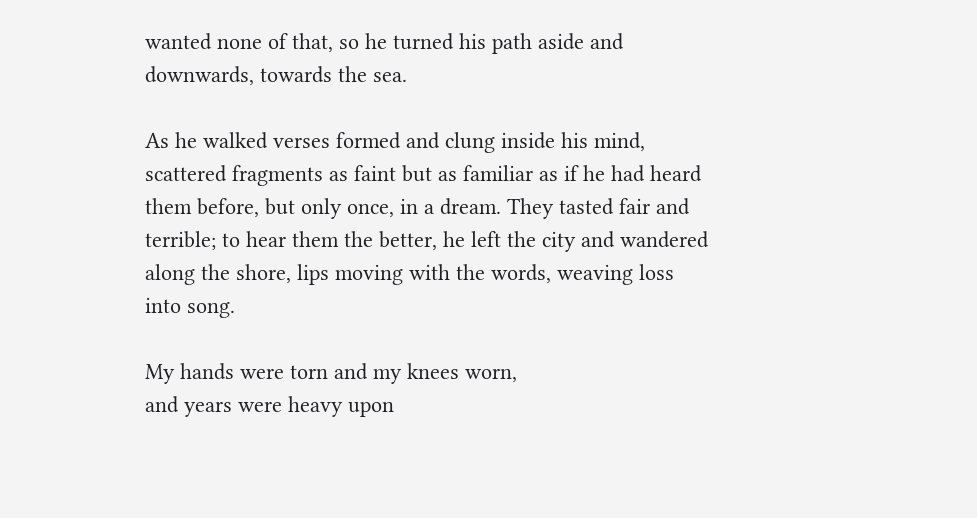wanted none of that, so he turned his path aside and downwards, towards the sea.

As he walked verses formed and clung inside his mind, scattered fragments as faint but as familiar as if he had heard them before, but only once, in a dream. They tasted fair and terrible; to hear them the better, he left the city and wandered along the shore, lips moving with the words, weaving loss into song.

My hands were torn and my knees worn,
and years were heavy upon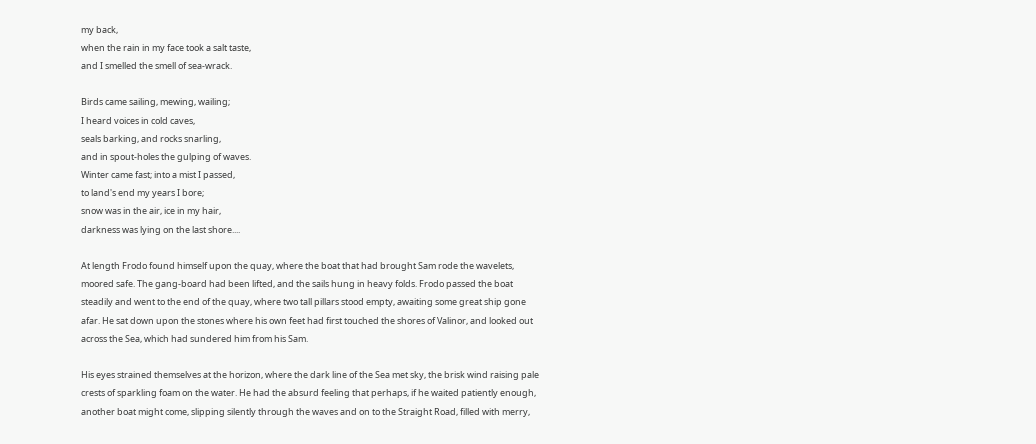my back,
when the rain in my face took a salt taste,
and I smelled the smell of sea-wrack.

Birds came sailing, mewing, wailing;
I heard voices in cold caves,
seals barking, and rocks snarling,
and in spout-holes the gulping of waves.
Winter came fast; into a mist I passed,
to land's end my years I bore;
snow was in the air, ice in my hair,
darkness was lying on the last shore....

At length Frodo found himself upon the quay, where the boat that had brought Sam rode the wavelets, moored safe. The gang-board had been lifted, and the sails hung in heavy folds. Frodo passed the boat steadily and went to the end of the quay, where two tall pillars stood empty, awaiting some great ship gone afar. He sat down upon the stones where his own feet had first touched the shores of Valinor, and looked out across the Sea, which had sundered him from his Sam.

His eyes strained themselves at the horizon, where the dark line of the Sea met sky, the brisk wind raising pale crests of sparkling foam on the water. He had the absurd feeling that perhaps, if he waited patiently enough, another boat might come, slipping silently through the waves and on to the Straight Road, filled with merry,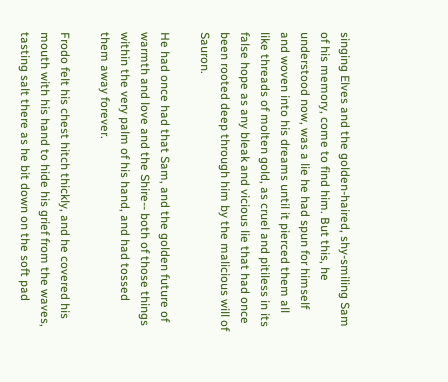singing Elves and the golden-haired, shy-smiling Sam of his memory, come to find him. But this, he understood now, was a lie he had spun for himself and woven into his dreams until it pierced them all like threads of molten gold, as cruel and pitiless in its false hope as any bleak and vicious lie that had once been rooted deep through him by the malicious will of Sauron.

He had once had that Sam, and the golden future of warmth and love and the Shire-- both of those things within the very palm of his hand, and had tossed them away forever.

Frodo felt his chest hitch thickly, and he covered his mouth with his hand to hide his grief from the waves, tasting salt there as he bit down on the soft pad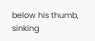below his thumb, sinking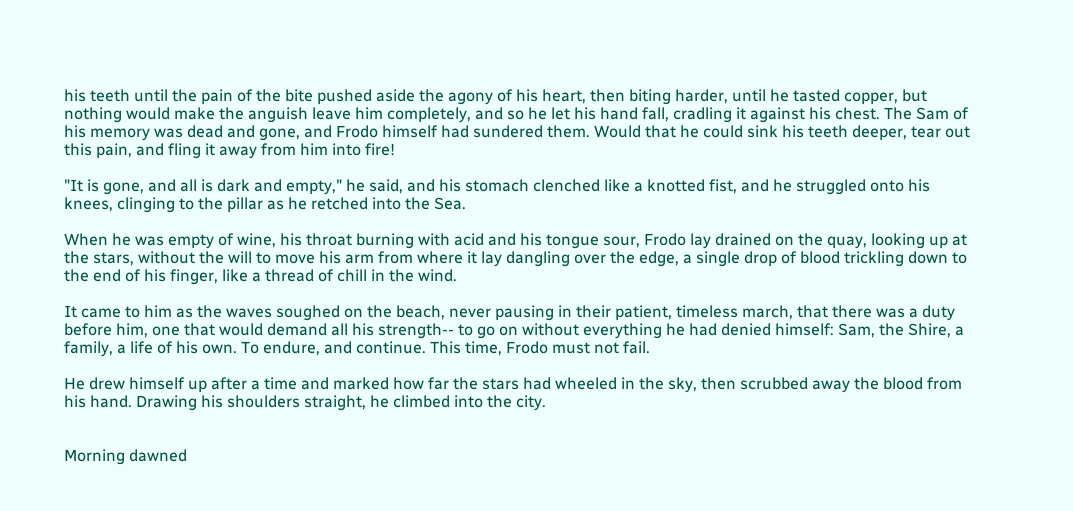his teeth until the pain of the bite pushed aside the agony of his heart, then biting harder, until he tasted copper, but nothing would make the anguish leave him completely, and so he let his hand fall, cradling it against his chest. The Sam of his memory was dead and gone, and Frodo himself had sundered them. Would that he could sink his teeth deeper, tear out this pain, and fling it away from him into fire!

"It is gone, and all is dark and empty," he said, and his stomach clenched like a knotted fist, and he struggled onto his knees, clinging to the pillar as he retched into the Sea.

When he was empty of wine, his throat burning with acid and his tongue sour, Frodo lay drained on the quay, looking up at the stars, without the will to move his arm from where it lay dangling over the edge, a single drop of blood trickling down to the end of his finger, like a thread of chill in the wind.

It came to him as the waves soughed on the beach, never pausing in their patient, timeless march, that there was a duty before him, one that would demand all his strength-- to go on without everything he had denied himself: Sam, the Shire, a family, a life of his own. To endure, and continue. This time, Frodo must not fail.

He drew himself up after a time and marked how far the stars had wheeled in the sky, then scrubbed away the blood from his hand. Drawing his shoulders straight, he climbed into the city.


Morning dawned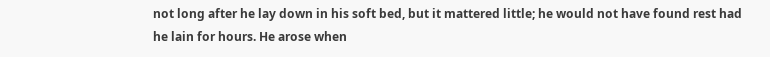not long after he lay down in his soft bed, but it mattered little; he would not have found rest had he lain for hours. He arose when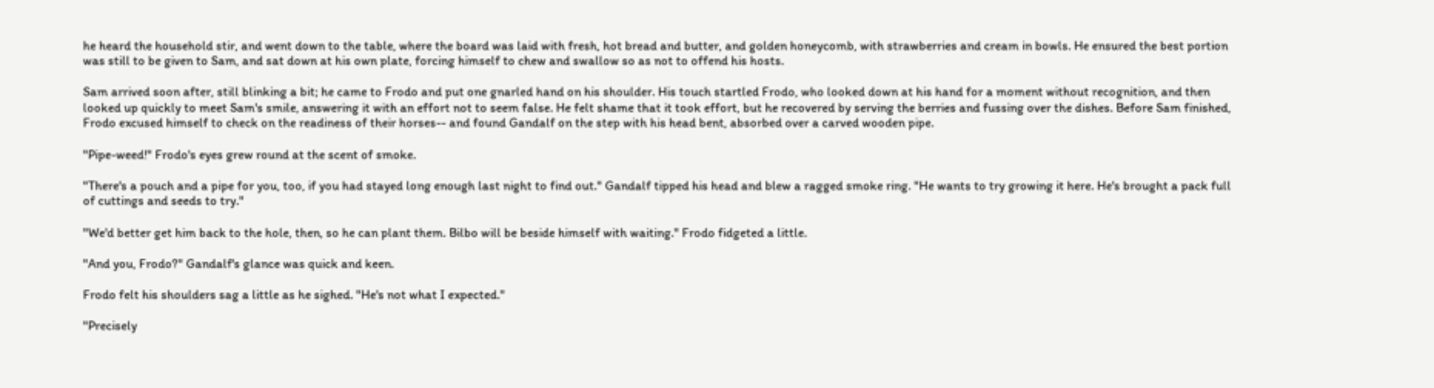he heard the household stir, and went down to the table, where the board was laid with fresh, hot bread and butter, and golden honeycomb, with strawberries and cream in bowls. He ensured the best portion was still to be given to Sam, and sat down at his own plate, forcing himself to chew and swallow so as not to offend his hosts.

Sam arrived soon after, still blinking a bit; he came to Frodo and put one gnarled hand on his shoulder. His touch startled Frodo, who looked down at his hand for a moment without recognition, and then looked up quickly to meet Sam's smile, answering it with an effort not to seem false. He felt shame that it took effort, but he recovered by serving the berries and fussing over the dishes. Before Sam finished, Frodo excused himself to check on the readiness of their horses-- and found Gandalf on the step with his head bent, absorbed over a carved wooden pipe.

"Pipe-weed!" Frodo's eyes grew round at the scent of smoke.

"There's a pouch and a pipe for you, too, if you had stayed long enough last night to find out." Gandalf tipped his head and blew a ragged smoke ring. "He wants to try growing it here. He's brought a pack full of cuttings and seeds to try."

"We'd better get him back to the hole, then, so he can plant them. Bilbo will be beside himself with waiting." Frodo fidgeted a little.

"And you, Frodo?" Gandalf's glance was quick and keen.

Frodo felt his shoulders sag a little as he sighed. "He's not what I expected."

"Precisely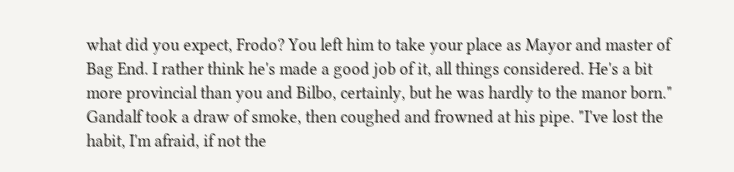what did you expect, Frodo? You left him to take your place as Mayor and master of Bag End. I rather think he's made a good job of it, all things considered. He's a bit more provincial than you and Bilbo, certainly, but he was hardly to the manor born." Gandalf took a draw of smoke, then coughed and frowned at his pipe. "I've lost the habit, I'm afraid, if not the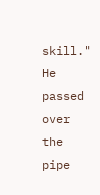skill." He passed over the pipe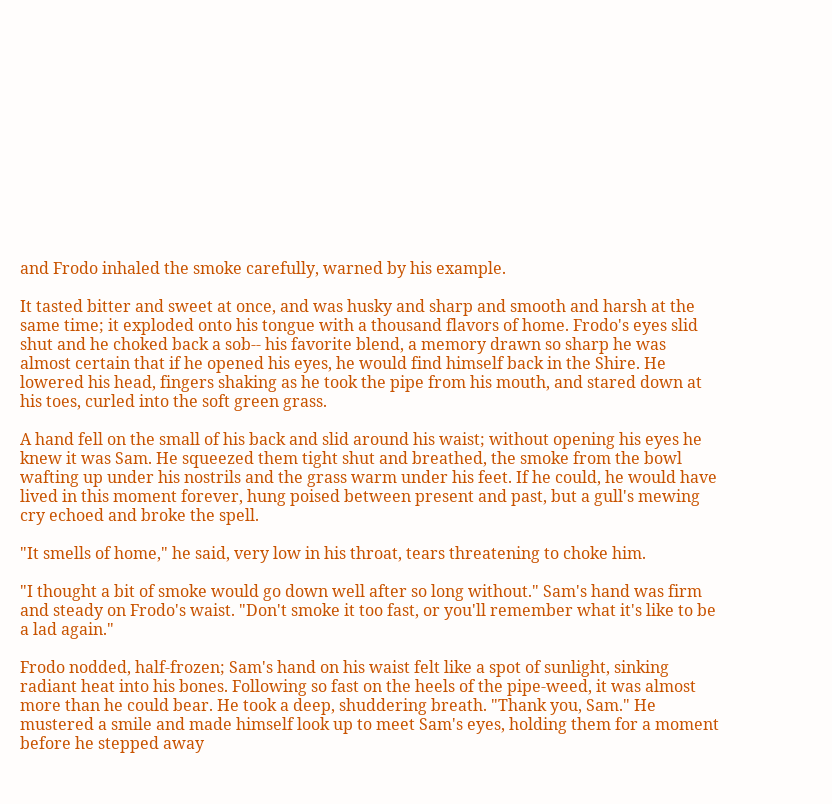and Frodo inhaled the smoke carefully, warned by his example.

It tasted bitter and sweet at once, and was husky and sharp and smooth and harsh at the same time; it exploded onto his tongue with a thousand flavors of home. Frodo's eyes slid shut and he choked back a sob-- his favorite blend, a memory drawn so sharp he was almost certain that if he opened his eyes, he would find himself back in the Shire. He lowered his head, fingers shaking as he took the pipe from his mouth, and stared down at his toes, curled into the soft green grass.

A hand fell on the small of his back and slid around his waist; without opening his eyes he knew it was Sam. He squeezed them tight shut and breathed, the smoke from the bowl wafting up under his nostrils and the grass warm under his feet. If he could, he would have lived in this moment forever, hung poised between present and past, but a gull's mewing cry echoed and broke the spell.

"It smells of home," he said, very low in his throat, tears threatening to choke him.

"I thought a bit of smoke would go down well after so long without." Sam's hand was firm and steady on Frodo's waist. "Don't smoke it too fast, or you'll remember what it's like to be a lad again."

Frodo nodded, half-frozen; Sam's hand on his waist felt like a spot of sunlight, sinking radiant heat into his bones. Following so fast on the heels of the pipe-weed, it was almost more than he could bear. He took a deep, shuddering breath. "Thank you, Sam." He mustered a smile and made himself look up to meet Sam's eyes, holding them for a moment before he stepped away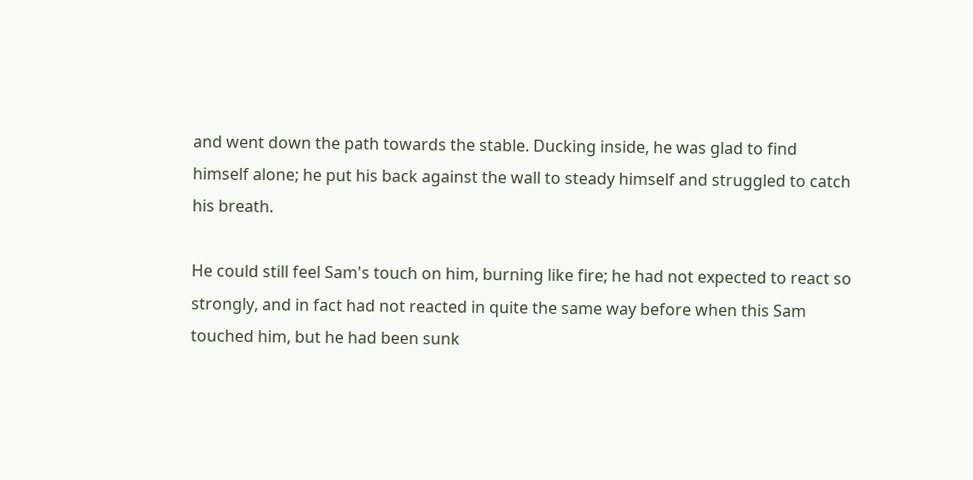and went down the path towards the stable. Ducking inside, he was glad to find himself alone; he put his back against the wall to steady himself and struggled to catch his breath.

He could still feel Sam's touch on him, burning like fire; he had not expected to react so strongly, and in fact had not reacted in quite the same way before when this Sam touched him, but he had been sunk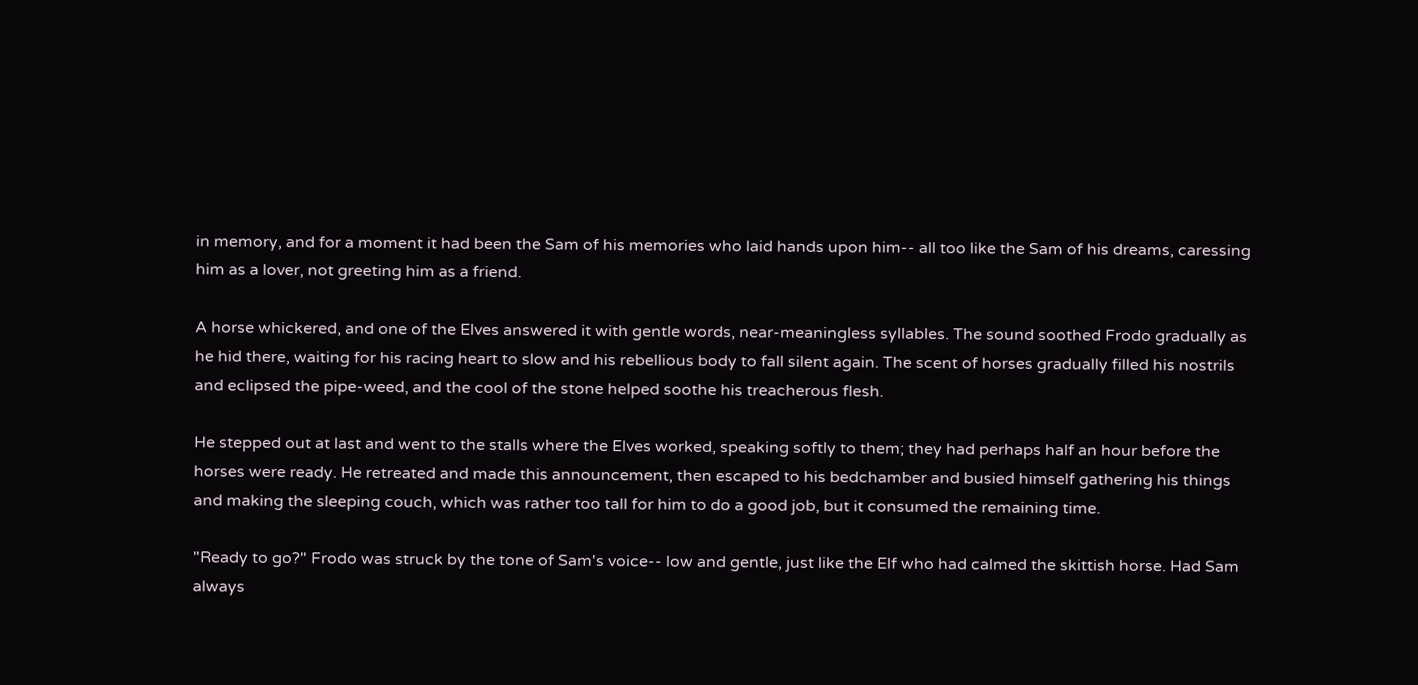in memory, and for a moment it had been the Sam of his memories who laid hands upon him-- all too like the Sam of his dreams, caressing him as a lover, not greeting him as a friend.

A horse whickered, and one of the Elves answered it with gentle words, near-meaningless syllables. The sound soothed Frodo gradually as he hid there, waiting for his racing heart to slow and his rebellious body to fall silent again. The scent of horses gradually filled his nostrils and eclipsed the pipe-weed, and the cool of the stone helped soothe his treacherous flesh.

He stepped out at last and went to the stalls where the Elves worked, speaking softly to them; they had perhaps half an hour before the horses were ready. He retreated and made this announcement, then escaped to his bedchamber and busied himself gathering his things and making the sleeping couch, which was rather too tall for him to do a good job, but it consumed the remaining time.

"Ready to go?" Frodo was struck by the tone of Sam's voice-- low and gentle, just like the Elf who had calmed the skittish horse. Had Sam always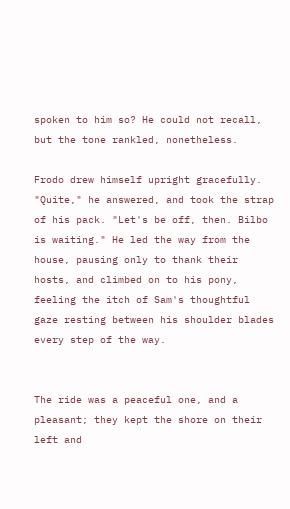spoken to him so? He could not recall, but the tone rankled, nonetheless.

Frodo drew himself upright gracefully. "Quite," he answered, and took the strap of his pack. "Let's be off, then. Bilbo is waiting." He led the way from the house, pausing only to thank their hosts, and climbed on to his pony, feeling the itch of Sam's thoughtful gaze resting between his shoulder blades every step of the way.


The ride was a peaceful one, and a pleasant; they kept the shore on their left and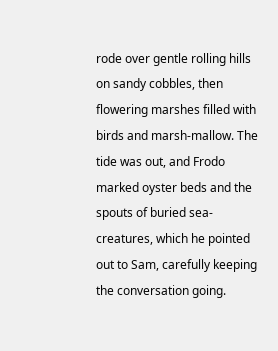rode over gentle rolling hills on sandy cobbles, then flowering marshes filled with birds and marsh-mallow. The tide was out, and Frodo marked oyster beds and the spouts of buried sea-creatures, which he pointed out to Sam, carefully keeping the conversation going.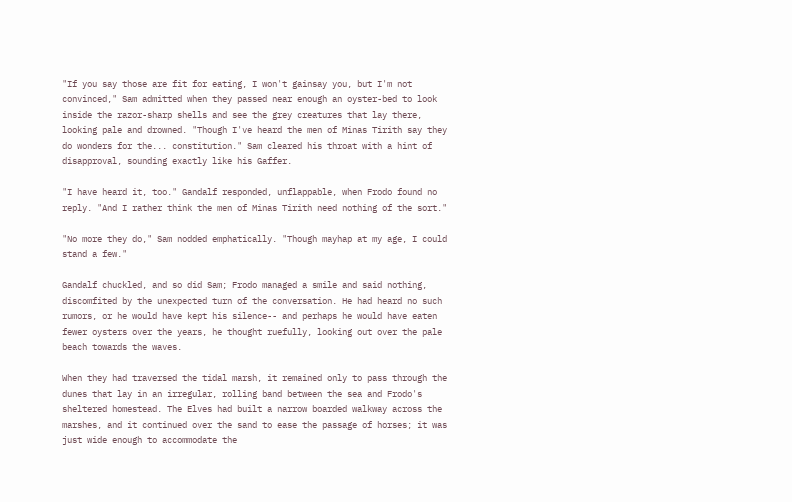"If you say those are fit for eating, I won't gainsay you, but I'm not convinced," Sam admitted when they passed near enough an oyster-bed to look inside the razor-sharp shells and see the grey creatures that lay there, looking pale and drowned. "Though I've heard the men of Minas Tirith say they do wonders for the... constitution." Sam cleared his throat with a hint of disapproval, sounding exactly like his Gaffer.

"I have heard it, too." Gandalf responded, unflappable, when Frodo found no reply. "And I rather think the men of Minas Tirith need nothing of the sort."

"No more they do," Sam nodded emphatically. "Though mayhap at my age, I could stand a few."

Gandalf chuckled, and so did Sam; Frodo managed a smile and said nothing, discomfited by the unexpected turn of the conversation. He had heard no such rumors, or he would have kept his silence-- and perhaps he would have eaten fewer oysters over the years, he thought ruefully, looking out over the pale beach towards the waves.

When they had traversed the tidal marsh, it remained only to pass through the dunes that lay in an irregular, rolling band between the sea and Frodo's sheltered homestead. The Elves had built a narrow boarded walkway across the marshes, and it continued over the sand to ease the passage of horses; it was just wide enough to accommodate the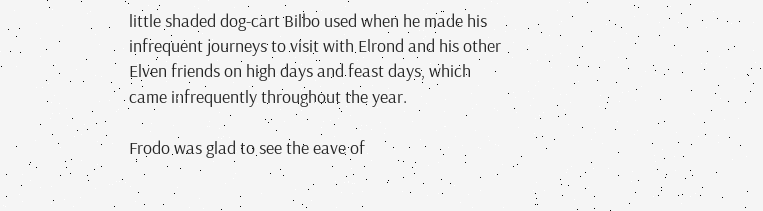little shaded dog-cart Bilbo used when he made his infrequent journeys to visit with Elrond and his other Elven friends on high days and feast days, which came infrequently throughout the year.

Frodo was glad to see the eave of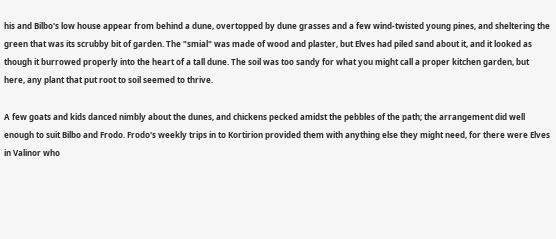his and Bilbo's low house appear from behind a dune, overtopped by dune grasses and a few wind-twisted young pines, and sheltering the green that was its scrubby bit of garden. The "smial" was made of wood and plaster, but Elves had piled sand about it, and it looked as though it burrowed properly into the heart of a tall dune. The soil was too sandy for what you might call a proper kitchen garden, but here, any plant that put root to soil seemed to thrive.

A few goats and kids danced nimbly about the dunes, and chickens pecked amidst the pebbles of the path; the arrangement did well enough to suit Bilbo and Frodo. Frodo's weekly trips in to Kortirion provided them with anything else they might need, for there were Elves in Valinor who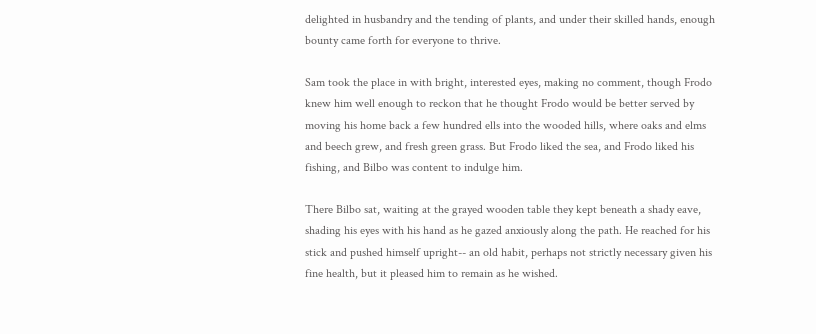delighted in husbandry and the tending of plants, and under their skilled hands, enough bounty came forth for everyone to thrive.

Sam took the place in with bright, interested eyes, making no comment, though Frodo knew him well enough to reckon that he thought Frodo would be better served by moving his home back a few hundred ells into the wooded hills, where oaks and elms and beech grew, and fresh green grass. But Frodo liked the sea, and Frodo liked his fishing, and Bilbo was content to indulge him.

There Bilbo sat, waiting at the grayed wooden table they kept beneath a shady eave, shading his eyes with his hand as he gazed anxiously along the path. He reached for his stick and pushed himself upright-- an old habit, perhaps not strictly necessary given his fine health, but it pleased him to remain as he wished.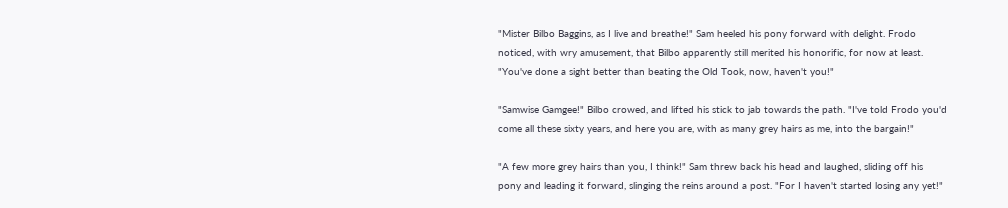"Mister Bilbo Baggins, as I live and breathe!" Sam heeled his pony forward with delight. Frodo noticed, with wry amusement, that Bilbo apparently still merited his honorific, for now at least. "You've done a sight better than beating the Old Took, now, haven't you!"

"Samwise Gamgee!" Bilbo crowed, and lifted his stick to jab towards the path. "I've told Frodo you'd come all these sixty years, and here you are, with as many grey hairs as me, into the bargain!"

"A few more grey hairs than you, I think!" Sam threw back his head and laughed, sliding off his pony and leading it forward, slinging the reins around a post. "For I haven't started losing any yet!"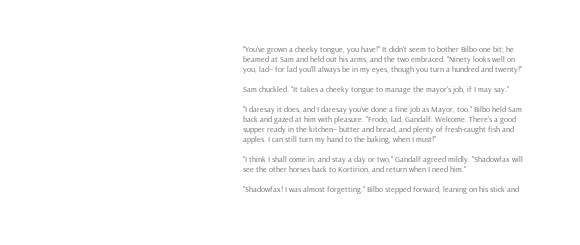"You've grown a cheeky tongue, you have!" It didn't seem to bother Bilbo one bit; he beamed at Sam and held out his arms, and the two embraced. "Ninety looks well on you, lad-- for lad you'll always be in my eyes, though you turn a hundred and twenty!"

Sam chuckled. "It takes a cheeky tongue to manage the mayor's job, if I may say."

"I daresay it does, and I daresay you've done a fine job as Mayor, too." Bilbo held Sam back and gazed at him with pleasure. "Frodo, lad, Gandalf. Welcome. There's a good supper ready in the kitchen-- butter and bread, and plenty of fresh-caught fish and apples. I can still turn my hand to the baking, when I must!"

"I think I shall come in, and stay a day or two," Gandalf agreed mildly. "Shadowfax will see the other horses back to Kortirion, and return when I need him."

"Shadowfax! I was almost forgetting." Bilbo stepped forward, leaning on his stick and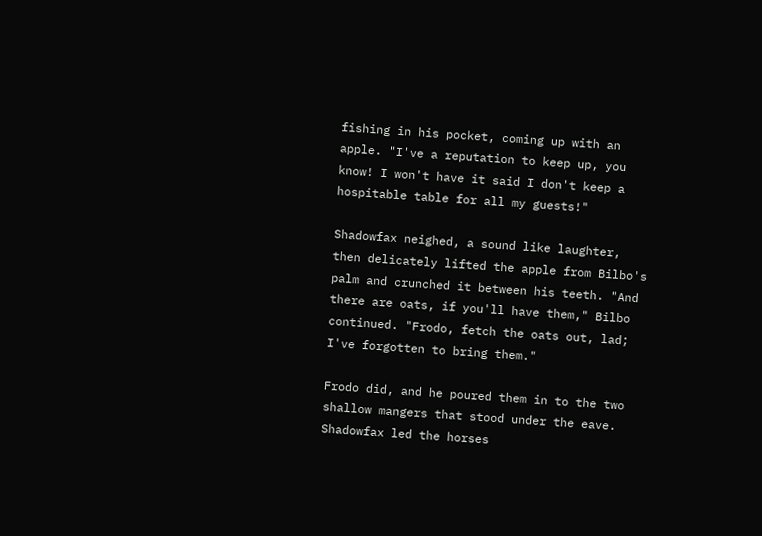fishing in his pocket, coming up with an apple. "I've a reputation to keep up, you know! I won't have it said I don't keep a hospitable table for all my guests!"

Shadowfax neighed, a sound like laughter, then delicately lifted the apple from Bilbo's palm and crunched it between his teeth. "And there are oats, if you'll have them," Bilbo continued. "Frodo, fetch the oats out, lad; I've forgotten to bring them."

Frodo did, and he poured them in to the two shallow mangers that stood under the eave. Shadowfax led the horses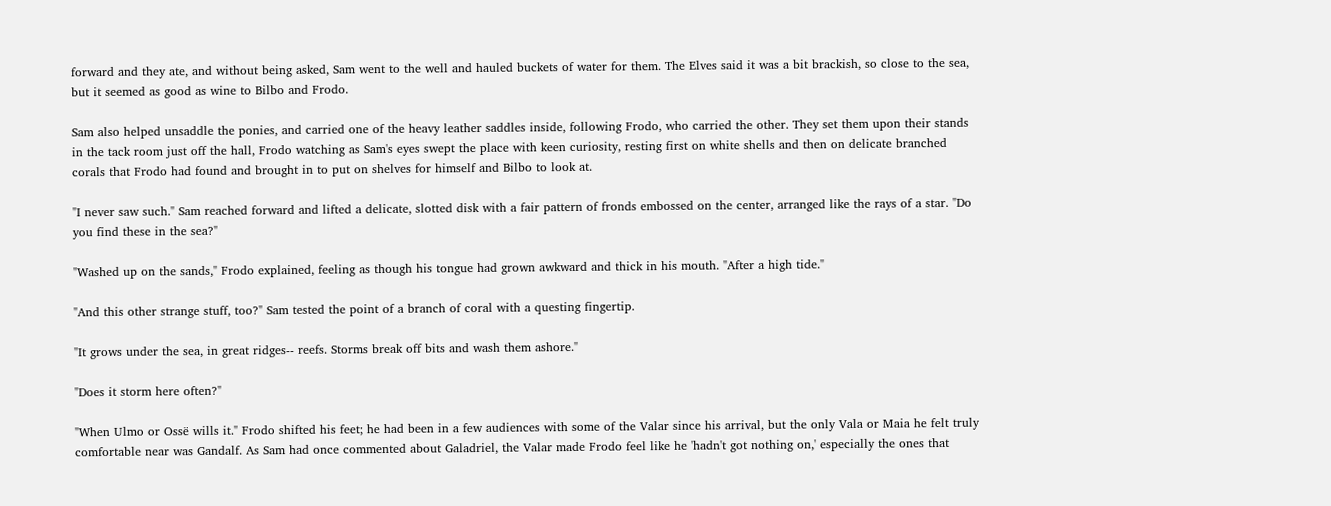forward and they ate, and without being asked, Sam went to the well and hauled buckets of water for them. The Elves said it was a bit brackish, so close to the sea, but it seemed as good as wine to Bilbo and Frodo.

Sam also helped unsaddle the ponies, and carried one of the heavy leather saddles inside, following Frodo, who carried the other. They set them upon their stands in the tack room just off the hall, Frodo watching as Sam's eyes swept the place with keen curiosity, resting first on white shells and then on delicate branched corals that Frodo had found and brought in to put on shelves for himself and Bilbo to look at.

"I never saw such." Sam reached forward and lifted a delicate, slotted disk with a fair pattern of fronds embossed on the center, arranged like the rays of a star. "Do you find these in the sea?"

"Washed up on the sands," Frodo explained, feeling as though his tongue had grown awkward and thick in his mouth. "After a high tide."

"And this other strange stuff, too?" Sam tested the point of a branch of coral with a questing fingertip.

"It grows under the sea, in great ridges-- reefs. Storms break off bits and wash them ashore."

"Does it storm here often?"

"When Ulmo or Ossë wills it." Frodo shifted his feet; he had been in a few audiences with some of the Valar since his arrival, but the only Vala or Maia he felt truly comfortable near was Gandalf. As Sam had once commented about Galadriel, the Valar made Frodo feel like he 'hadn't got nothing on,' especially the ones that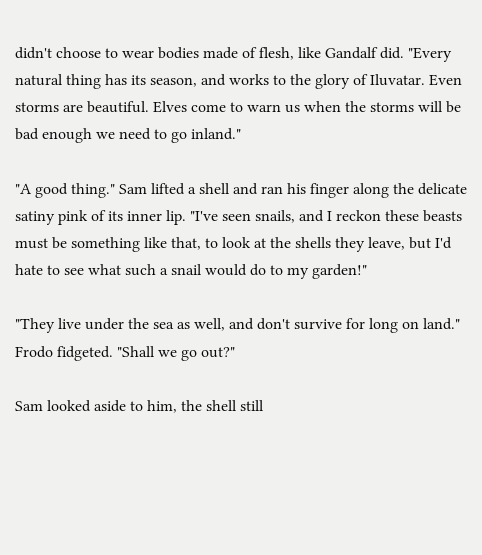didn't choose to wear bodies made of flesh, like Gandalf did. "Every natural thing has its season, and works to the glory of Iluvatar. Even storms are beautiful. Elves come to warn us when the storms will be bad enough we need to go inland."

"A good thing." Sam lifted a shell and ran his finger along the delicate satiny pink of its inner lip. "I've seen snails, and I reckon these beasts must be something like that, to look at the shells they leave, but I'd hate to see what such a snail would do to my garden!"

"They live under the sea as well, and don't survive for long on land." Frodo fidgeted. "Shall we go out?"

Sam looked aside to him, the shell still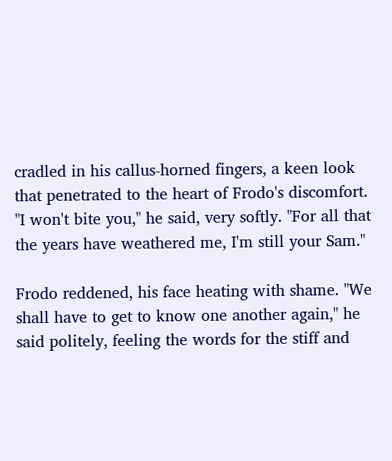cradled in his callus-horned fingers, a keen look that penetrated to the heart of Frodo's discomfort. "I won't bite you," he said, very softly. "For all that the years have weathered me, I'm still your Sam."

Frodo reddened, his face heating with shame. "We shall have to get to know one another again," he said politely, feeling the words for the stiff and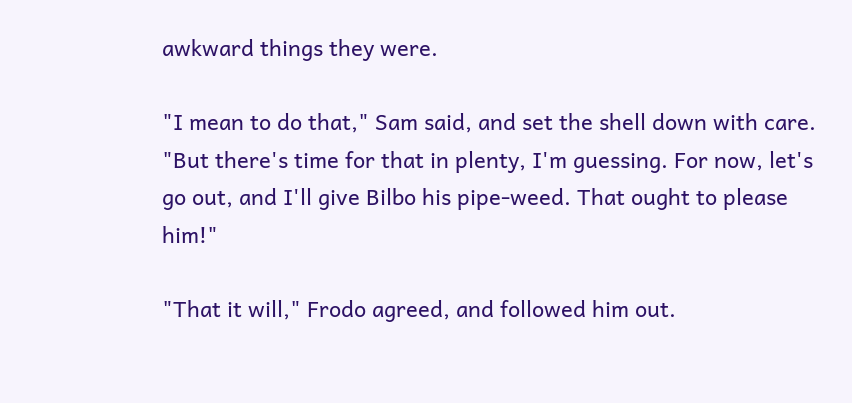awkward things they were.

"I mean to do that," Sam said, and set the shell down with care. "But there's time for that in plenty, I'm guessing. For now, let's go out, and I'll give Bilbo his pipe-weed. That ought to please him!"

"That it will," Frodo agreed, and followed him out.